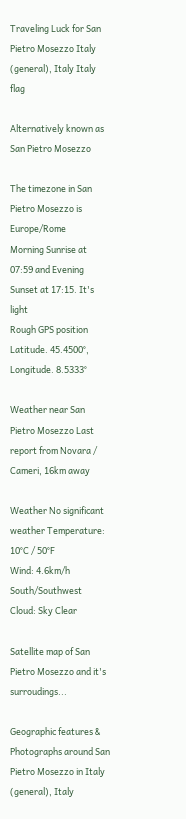Traveling Luck for San Pietro Mosezzo Italy (general), Italy Italy flag

Alternatively known as San Pietro Mosezzo

The timezone in San Pietro Mosezzo is Europe/Rome
Morning Sunrise at 07:59 and Evening Sunset at 17:15. It's light
Rough GPS position Latitude. 45.4500°, Longitude. 8.5333°

Weather near San Pietro Mosezzo Last report from Novara / Cameri, 16km away

Weather No significant weather Temperature: 10°C / 50°F
Wind: 4.6km/h South/Southwest
Cloud: Sky Clear

Satellite map of San Pietro Mosezzo and it's surroudings...

Geographic features & Photographs around San Pietro Mosezzo in Italy (general), Italy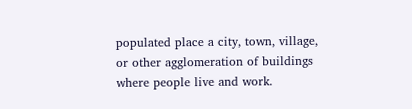populated place a city, town, village, or other agglomeration of buildings where people live and work.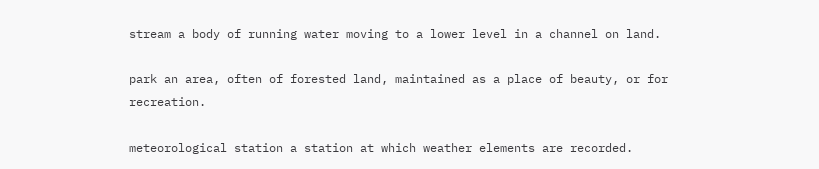stream a body of running water moving to a lower level in a channel on land.

park an area, often of forested land, maintained as a place of beauty, or for recreation.

meteorological station a station at which weather elements are recorded.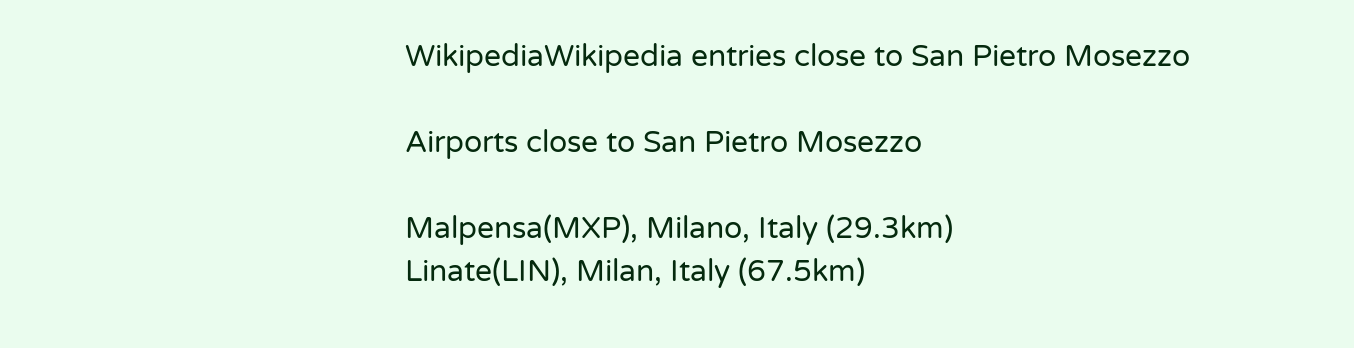WikipediaWikipedia entries close to San Pietro Mosezzo

Airports close to San Pietro Mosezzo

Malpensa(MXP), Milano, Italy (29.3km)
Linate(LIN), Milan, Italy (67.5km)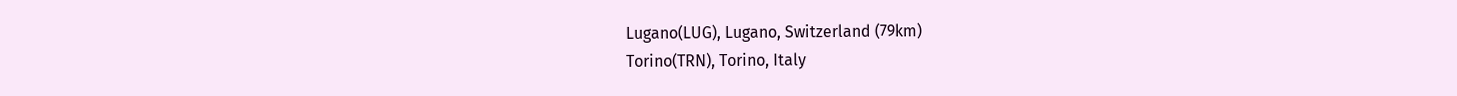Lugano(LUG), Lugano, Switzerland (79km)
Torino(TRN), Torino, Italy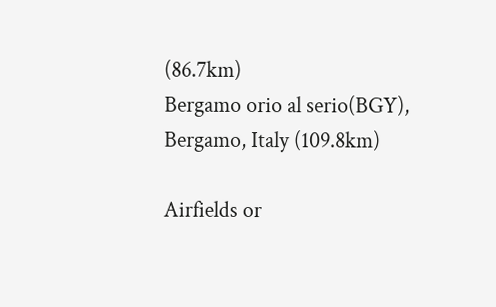(86.7km)
Bergamo orio al serio(BGY), Bergamo, Italy (109.8km)

Airfields or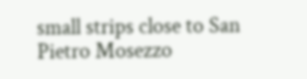small strips close to San Pietro Mosezzo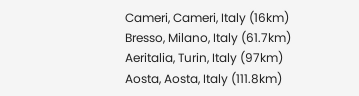Cameri, Cameri, Italy (16km)
Bresso, Milano, Italy (61.7km)
Aeritalia, Turin, Italy (97km)
Aosta, Aosta, Italy (111.8km)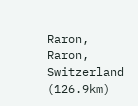Raron, Raron, Switzerland (126.9km)